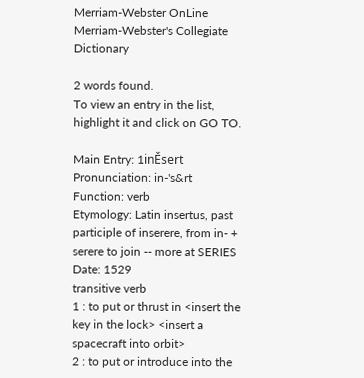Merriam-Webster OnLine Merriam-Webster's Collegiate Dictionary

2 words found.
To view an entry in the list, highlight it and click on GO TO.

Main Entry: 1inĚsert
Pronunciation: in-'s&rt
Function: verb
Etymology: Latin insertus, past participle of inserere, from in- + serere to join -- more at SERIES
Date: 1529
transitive verb
1 : to put or thrust in <insert the key in the lock> <insert a spacecraft into orbit>
2 : to put or introduce into the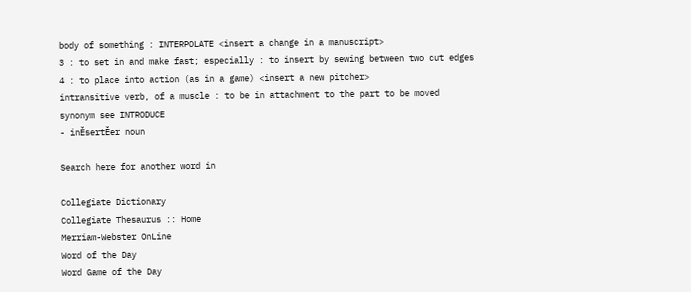body of something : INTERPOLATE <insert a change in a manuscript>
3 : to set in and make fast; especially : to insert by sewing between two cut edges
4 : to place into action (as in a game) <insert a new pitcher>
intransitive verb, of a muscle : to be in attachment to the part to be moved
synonym see INTRODUCE
- inĚsertĚer noun

Search here for another word in

Collegiate Dictionary
Collegiate Thesaurus :: Home
Merriam-Webster OnLine
Word of the Day
Word Game of the Day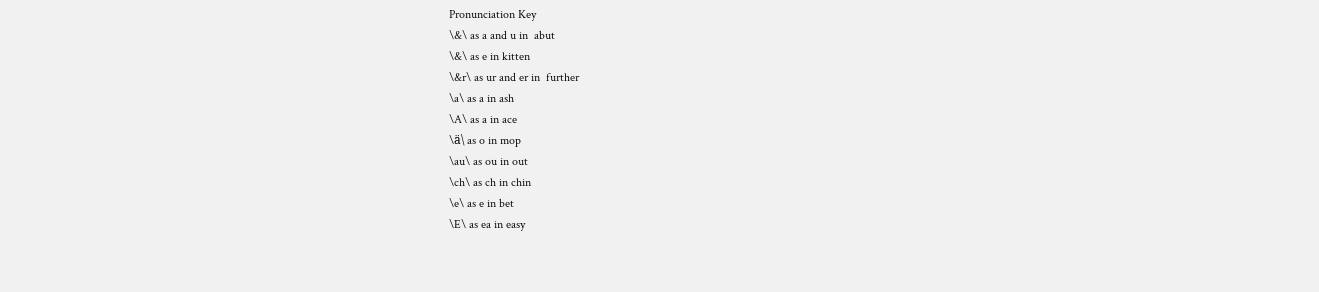Pronunciation Key
\&\ as a and u in  abut
\&\ as e in kitten
\&r\ as ur and er in  further
\a\ as a in ash
\A\ as a in ace
\ä\ as o in mop
\au\ as ou in out
\ch\ as ch in chin
\e\ as e in bet
\E\ as ea in easy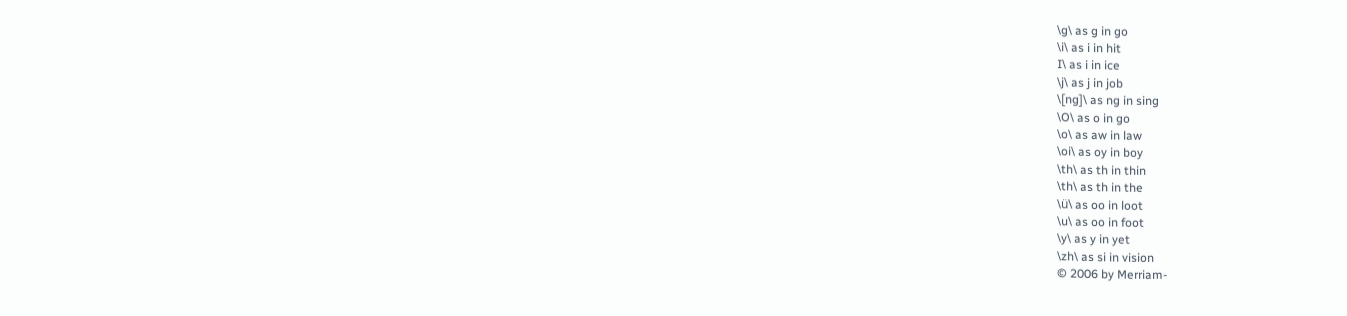\g\ as g in go
\i\ as i in hit
I\ as i in ice
\j\ as j in job
\[ng]\ as ng in sing
\O\ as o in go
\o\ as aw in law
\oi\ as oy in boy
\th\ as th in thin
\th\ as th in the
\ü\ as oo in loot
\u\ as oo in foot
\y\ as y in yet
\zh\ as si in vision
© 2006 by Merriam-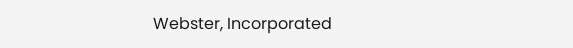Webster, Incorporated